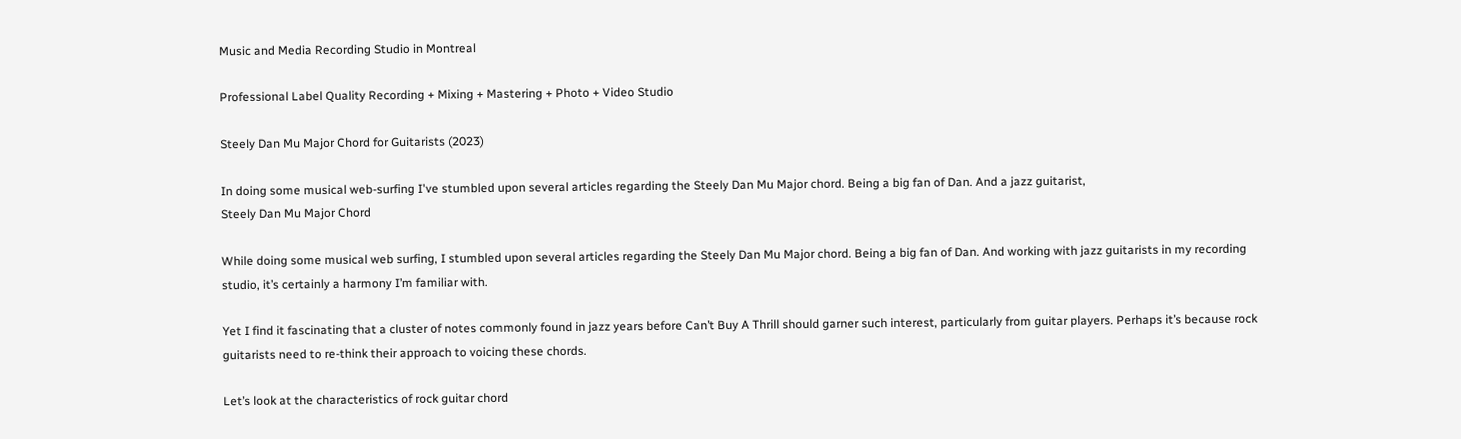Music and Media Recording Studio in Montreal

Professional Label Quality Recording + Mixing + Mastering + Photo + Video Studio

Steely Dan Mu Major Chord for Guitarists (2023)

In doing some musical web-surfing I've stumbled upon several articles regarding the Steely Dan Mu Major chord. Being a big fan of Dan. And a jazz guitarist,
Steely Dan Mu Major Chord

While doing some musical web surfing, I stumbled upon several articles regarding the Steely Dan Mu Major chord. Being a big fan of Dan. And working with jazz guitarists in my recording studio, it’s certainly a harmony I’m familiar with.

Yet I find it fascinating that a cluster of notes commonly found in jazz years before Can’t Buy A Thrill should garner such interest, particularly from guitar players. Perhaps it’s because rock guitarists need to re-think their approach to voicing these chords.

Let’s look at the characteristics of rock guitar chord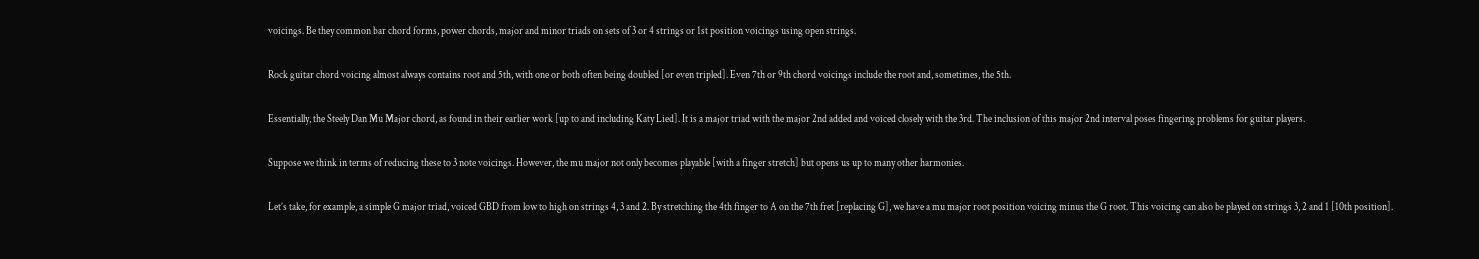voicings. Be they common bar chord forms, power chords, major and minor triads on sets of 3 or 4 strings or 1st position voicings using open strings.

Rock guitar chord voicing almost always contains root and 5th, with one or both often being doubled [or even tripled]. Even 7th or 9th chord voicings include the root and, sometimes, the 5th.

Essentially, the Steely Dan Mu Major chord, as found in their earlier work [up to and including Katy Lied]. It is a major triad with the major 2nd added and voiced closely with the 3rd. The inclusion of this major 2nd interval poses fingering problems for guitar players.

Suppose we think in terms of reducing these to 3 note voicings. However, the mu major not only becomes playable [with a finger stretch] but opens us up to many other harmonies.

Let’s take, for example, a simple G major triad, voiced GBD from low to high on strings 4, 3 and 2. By stretching the 4th finger to A on the 7th fret [replacing G], we have a mu major root position voicing minus the G root. This voicing can also be played on strings 3, 2 and 1 [10th position].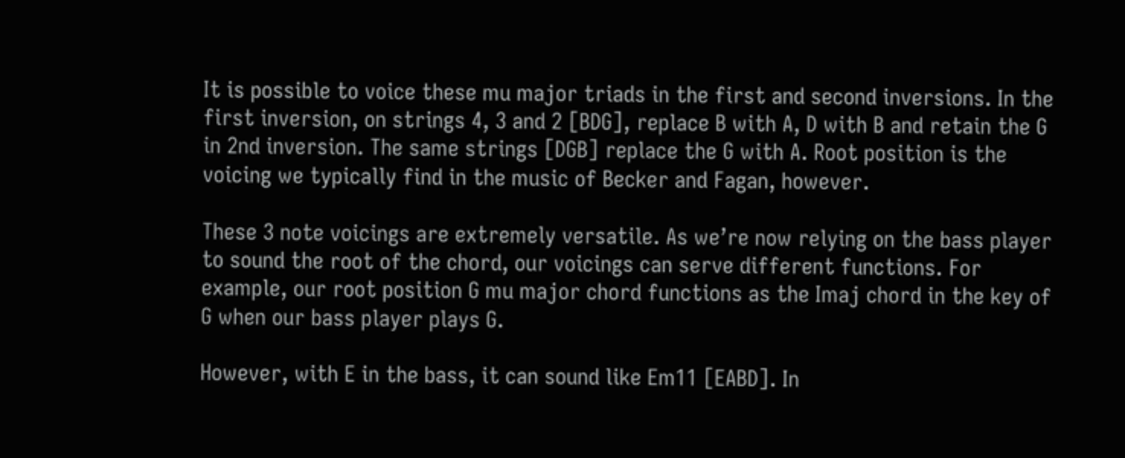It is possible to voice these mu major triads in the first and second inversions. In the first inversion, on strings 4, 3 and 2 [BDG], replace B with A, D with B and retain the G in 2nd inversion. The same strings [DGB] replace the G with A. Root position is the voicing we typically find in the music of Becker and Fagan, however.

These 3 note voicings are extremely versatile. As we’re now relying on the bass player to sound the root of the chord, our voicings can serve different functions. For example, our root position G mu major chord functions as the Imaj chord in the key of G when our bass player plays G.

However, with E in the bass, it can sound like Em11 [EABD]. In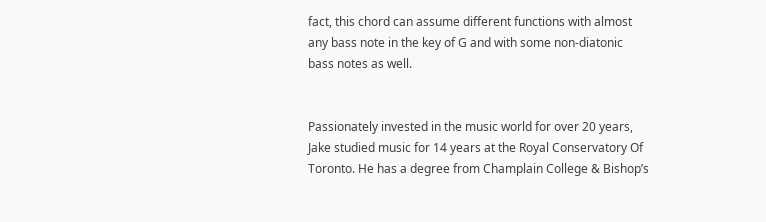fact, this chord can assume different functions with almost any bass note in the key of G and with some non-diatonic bass notes as well.


Passionately invested in the music world for over 20 years, Jake studied music for 14 years at the Royal Conservatory Of Toronto. He has a degree from Champlain College & Bishop’s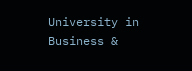University in Business &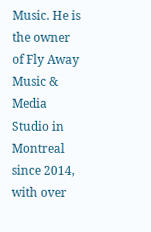Music. He is the owner of Fly Away Music & Media Studio in Montreal since 2014, with over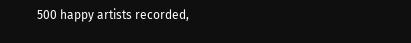500 happy artists recorded,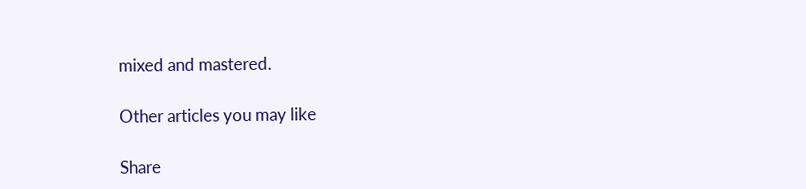mixed and mastered.

Other articles you may like

Share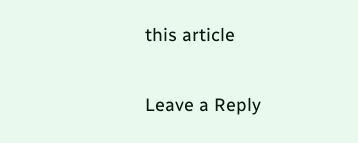this article


Leave a Reply